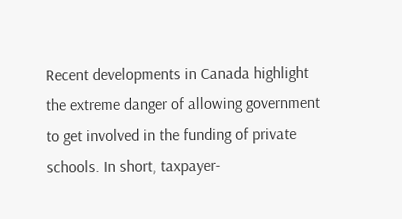Recent developments in Canada highlight the extreme danger of allowing government to get involved in the funding of private schools. In short, taxpayer-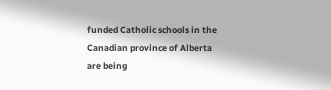funded Catholic schools in the Canadian province of Alberta are being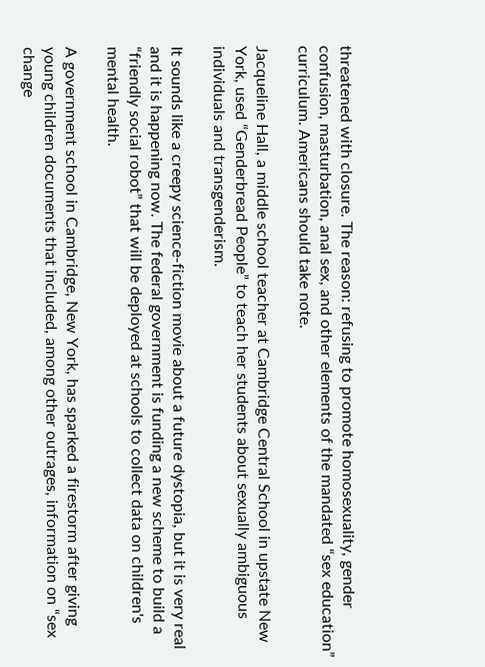threatened with closure. The reason: refusing to promote homosexuality, gender confusion, masturbation, anal sex, and other elements of the mandated “sex education” curriculum. Americans should take note.

Jacqueline Hall, a middle school teacher at Cambridge Central School in upstate New York, used “Genderbread People” to teach her students about sexually ambiguous individuals and transgenderism.

It sounds like a creepy science-fiction movie about a future dystopia, but it is very real and it is happening now. The federal government is funding a new scheme to build a “friendly social robot” that will be deployed at schools to collect data on children's mental health.

A government school in Cambridge, New York, has sparked a firestorm after giving young children documents that included, among other outrages, information on “sex change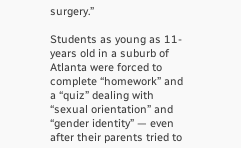surgery.”

Students as young as 11-years old in a suburb of Atlanta were forced to complete “homework” and a “quiz” dealing with “sexual orientation” and “gender identity” — even after their parents tried to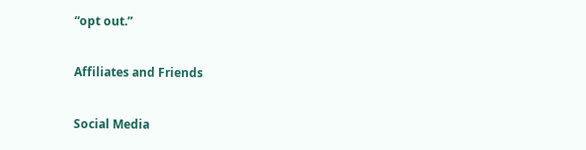“opt out.”

Affiliates and Friends

Social Media